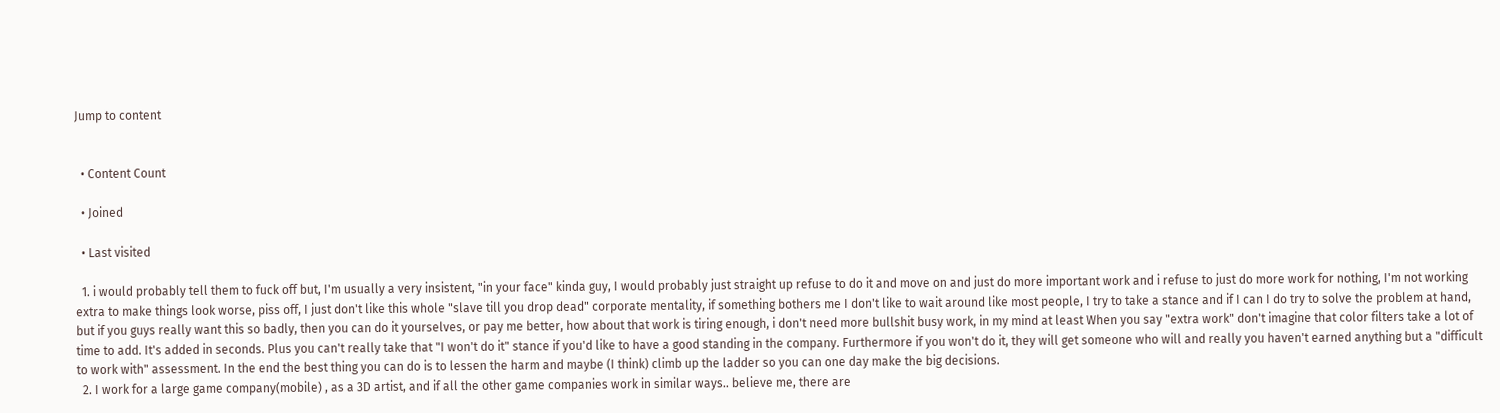Jump to content


  • Content Count

  • Joined

  • Last visited

  1. i would probably tell them to fuck off but, I'm usually a very insistent, "in your face" kinda guy, I would probably just straight up refuse to do it and move on and just do more important work and i refuse to just do more work for nothing, I'm not working extra to make things look worse, piss off, I just don't like this whole "slave till you drop dead" corporate mentality, if something bothers me I don't like to wait around like most people, I try to take a stance and if I can I do try to solve the problem at hand, but if you guys really want this so badly, then you can do it yourselves, or pay me better, how about that work is tiring enough, i don't need more bullshit busy work, in my mind at least When you say "extra work" don't imagine that color filters take a lot of time to add. It's added in seconds. Plus you can't really take that "I won't do it" stance if you'd like to have a good standing in the company. Furthermore if you won't do it, they will get someone who will and really you haven't earned anything but a "difficult to work with" assessment. In the end the best thing you can do is to lessen the harm and maybe (I think) climb up the ladder so you can one day make the big decisions.
  2. I work for a large game company(mobile) , as a 3D artist, and if all the other game companies work in similar ways.. believe me, there are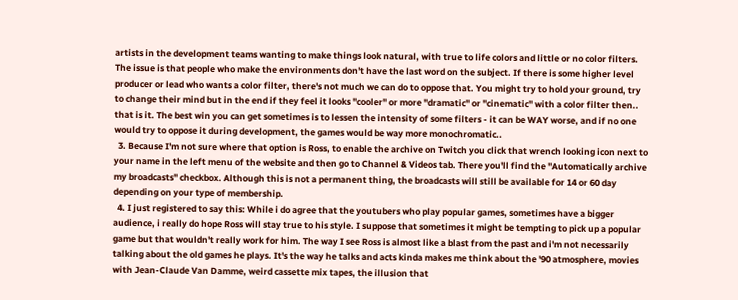artists in the development teams wanting to make things look natural, with true to life colors and little or no color filters. The issue is that people who make the environments don't have the last word on the subject. If there is some higher level producer or lead who wants a color filter, there's not much we can do to oppose that. You might try to hold your ground, try to change their mind but in the end if they feel it looks "cooler" or more "dramatic" or "cinematic" with a color filter then.. that is it. The best win you can get sometimes is to lessen the intensity of some filters - it can be WAY worse, and if no one would try to oppose it during development, the games would be way more monochromatic..
  3. Because I'm not sure where that option is Ross, to enable the archive on Twitch you click that wrench looking icon next to your name in the left menu of the website and then go to Channel & Videos tab. There you'll find the "Automatically archive my broadcasts" checkbox. Although this is not a permanent thing, the broadcasts will still be available for 14 or 60 day depending on your type of membership.
  4. I just registered to say this: While i do agree that the youtubers who play popular games, sometimes have a bigger audience, i really do hope Ross will stay true to his style. I suppose that sometimes it might be tempting to pick up a popular game but that wouldn't really work for him. The way I see Ross is almost like a blast from the past and i'm not necessarily talking about the old games he plays. It's the way he talks and acts kinda makes me think about the '90 atmosphere, movies with Jean-Claude Van Damme, weird cassette mix tapes, the illusion that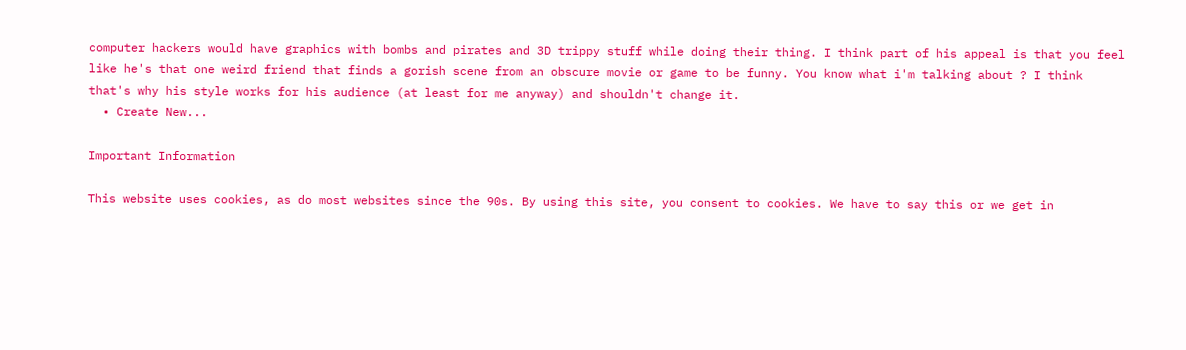computer hackers would have graphics with bombs and pirates and 3D trippy stuff while doing their thing. I think part of his appeal is that you feel like he's that one weird friend that finds a gorish scene from an obscure movie or game to be funny. You know what i'm talking about ? I think that's why his style works for his audience (at least for me anyway) and shouldn't change it.
  • Create New...

Important Information

This website uses cookies, as do most websites since the 90s. By using this site, you consent to cookies. We have to say this or we get in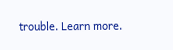trouble. Learn more.